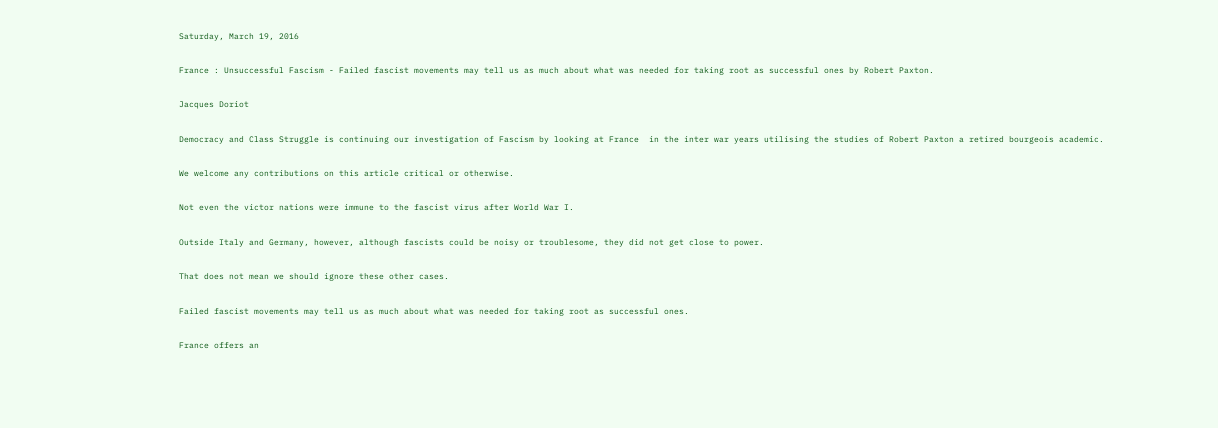Saturday, March 19, 2016

France : Unsuccessful Fascism - Failed fascist movements may tell us as much about what was needed for taking root as successful ones by Robert Paxton.

Jacques Doriot

Democracy and Class Struggle is continuing our investigation of Fascism by looking at France  in the inter war years utilising the studies of Robert Paxton a retired bourgeois academic.

We welcome any contributions on this article critical or otherwise.

Not even the victor nations were immune to the fascist virus after World War I.

Outside Italy and Germany, however, although fascists could be noisy or troublesome, they did not get close to power.

That does not mean we should ignore these other cases.

Failed fascist movements may tell us as much about what was needed for taking root as successful ones.

France offers an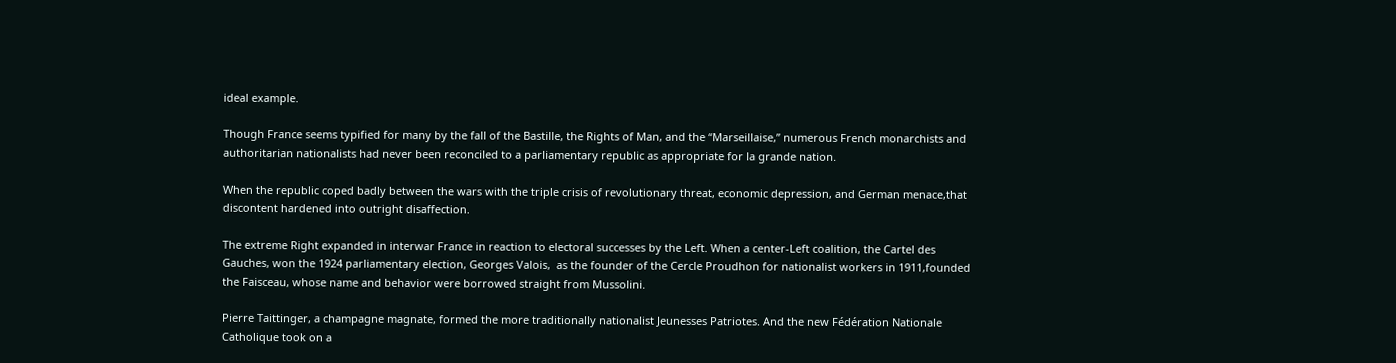ideal example.

Though France seems typified for many by the fall of the Bastille, the Rights of Man, and the “Marseillaise,” numerous French monarchists and authoritarian nationalists had never been reconciled to a parliamentary republic as appropriate for la grande nation.

When the republic coped badly between the wars with the triple crisis of revolutionary threat, economic depression, and German menace,that discontent hardened into outright disaffection.

The extreme Right expanded in interwar France in reaction to electoral successes by the Left. When a center-Left coalition, the Cartel des Gauches, won the 1924 parliamentary election, Georges Valois,  as the founder of the Cercle Proudhon for nationalist workers in 1911,founded the Faisceau, whose name and behavior were borrowed straight from Mussolini.

Pierre Taittinger, a champagne magnate, formed the more traditionally nationalist Jeunesses Patriotes. And the new Fédération Nationale Catholique took on a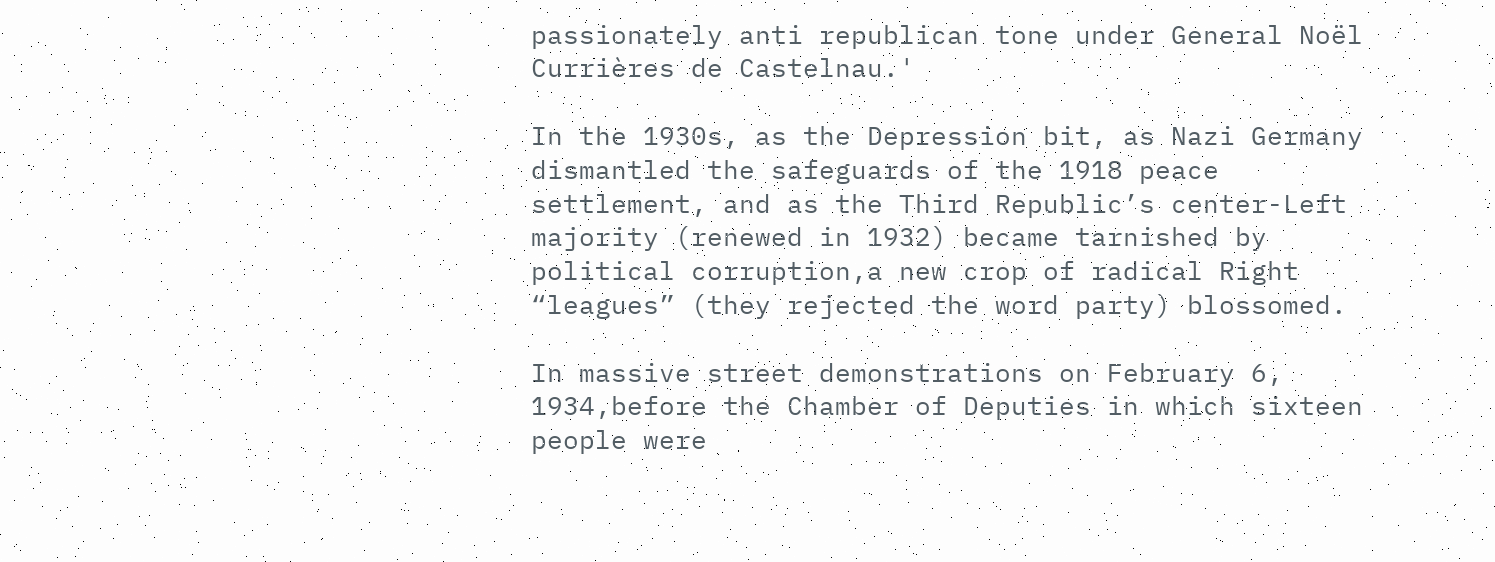passionately anti republican tone under General Noël Currières de Castelnau.'

In the 1930s, as the Depression bit, as Nazi Germany dismantled the safeguards of the 1918 peace settlement, and as the Third Republic’s center-Left majority (renewed in 1932) became tarnished by political corruption,a new crop of radical Right “leagues” (they rejected the word party) blossomed.

In massive street demonstrations on February 6, 1934,before the Chamber of Deputies in which sixteen people were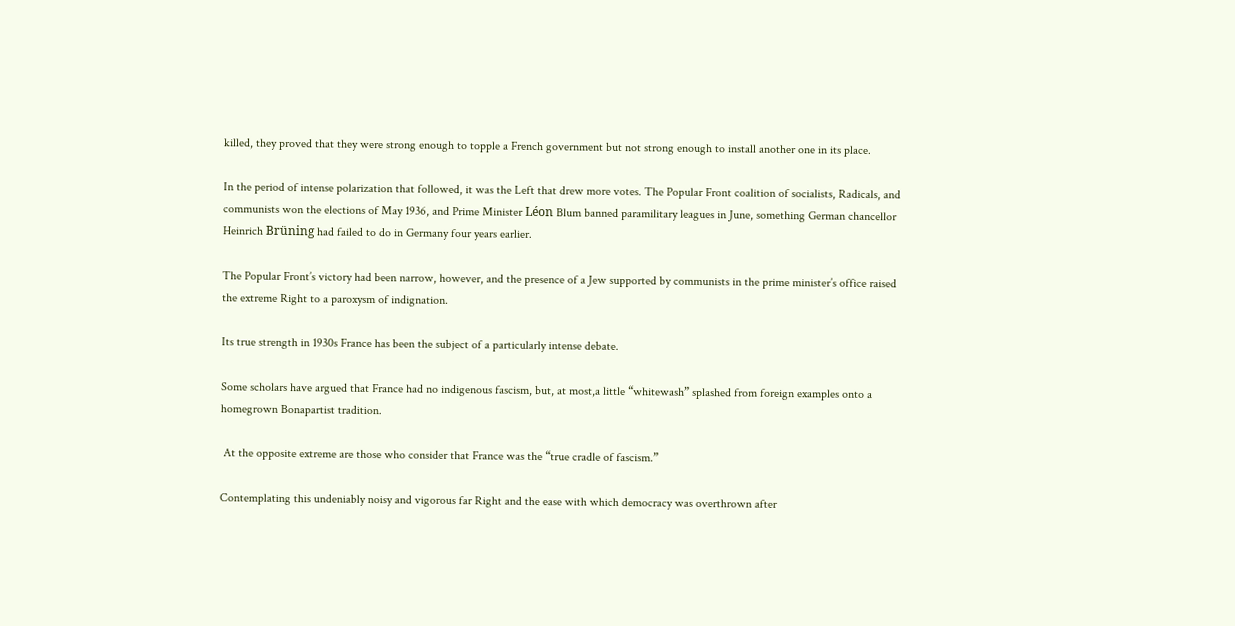killed, they proved that they were strong enough to topple a French government but not strong enough to install another one in its place.

In the period of intense polarization that followed, it was the Left that drew more votes. The Popular Front coalition of socialists, Radicals, and communists won the elections of May 1936, and Prime Minister Léon Blum banned paramilitary leagues in June, something German chancellor
Heinrich Brüning had failed to do in Germany four years earlier.

The Popular Front’s victory had been narrow, however, and the presence of a Jew supported by communists in the prime minister’s office raised the extreme Right to a paroxysm of indignation.

Its true strength in 1930s France has been the subject of a particularly intense debate.

Some scholars have argued that France had no indigenous fascism, but, at most,a little “whitewash” splashed from foreign examples onto a homegrown Bonapartist tradition.

 At the opposite extreme are those who consider that France was the “true cradle of fascism.”

Contemplating this undeniably noisy and vigorous far Right and the ease with which democracy was overthrown after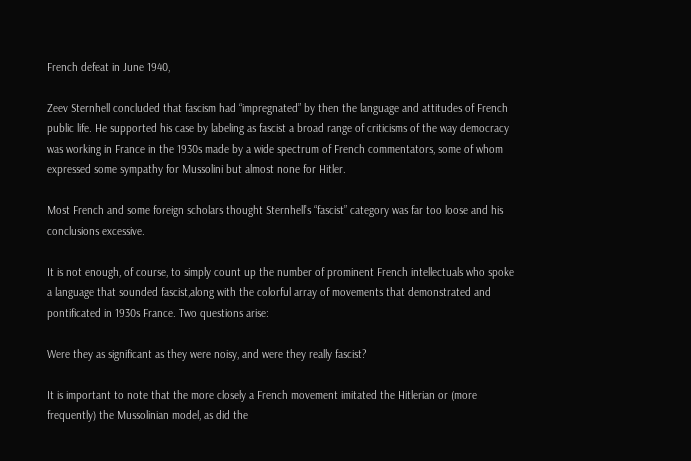French defeat in June 1940,

Zeev Sternhell concluded that fascism had “impregnated” by then the language and attitudes of French public life. He supported his case by labeling as fascist a broad range of criticisms of the way democracy was working in France in the 1930s made by a wide spectrum of French commentators, some of whom expressed some sympathy for Mussolini but almost none for Hitler.

Most French and some foreign scholars thought Sternhell’s “fascist” category was far too loose and his conclusions excessive.

It is not enough, of course, to simply count up the number of prominent French intellectuals who spoke a language that sounded fascist,along with the colorful array of movements that demonstrated and pontificated in 1930s France. Two questions arise:

Were they as significant as they were noisy, and were they really fascist?

It is important to note that the more closely a French movement imitated the Hitlerian or (more frequently) the Mussolinian model, as did the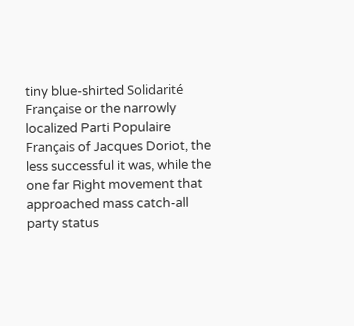tiny blue-shirted Solidarité Française or the narrowly localized Parti Populaire Français of Jacques Doriot, the less successful it was, while the one far Right movement that approached mass catch-all party status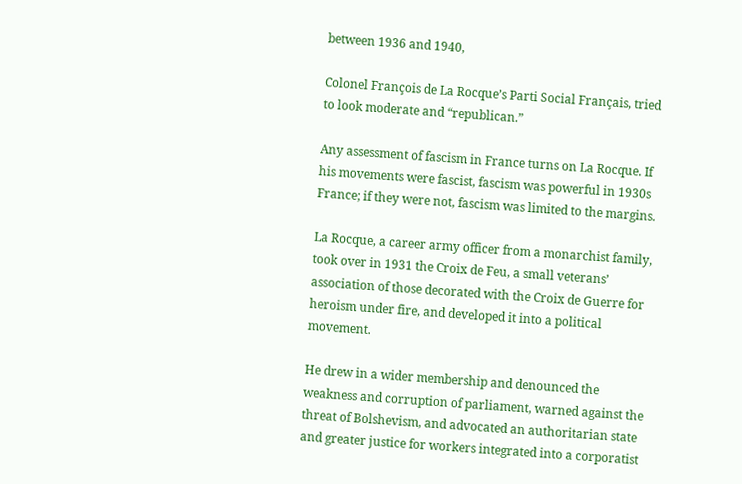between 1936 and 1940,

Colonel François de La Rocque’s Parti Social Français, tried to look moderate and “republican.”

Any assessment of fascism in France turns on La Rocque. If his movements were fascist, fascism was powerful in 1930s France; if they were not, fascism was limited to the margins.

La Rocque, a career army officer from a monarchist family, took over in 1931 the Croix de Feu, a small veterans’ association of those decorated with the Croix de Guerre for heroism under fire, and developed it into a political movement.

He drew in a wider membership and denounced the weakness and corruption of parliament, warned against the threat of Bolshevism, and advocated an authoritarian state and greater justice for workers integrated into a corporatist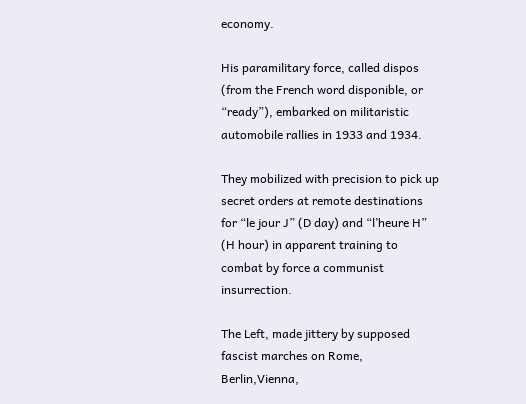economy.

His paramilitary force, called dispos (from the French word disponible, or “ready”), embarked on militaristic automobile rallies in 1933 and 1934.

They mobilized with precision to pick up secret orders at remote destinations for “le jour J” (D day) and “l’heure H” (H hour) in apparent training to combat by force a communist insurrection.

The Left, made jittery by supposed fascist marches on Rome, Berlin,Vienna,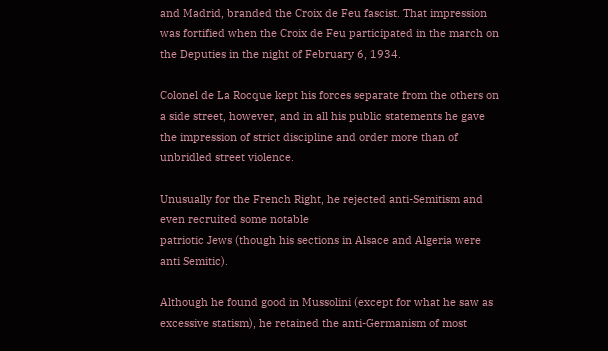and Madrid, branded the Croix de Feu fascist. That impression was fortified when the Croix de Feu participated in the march on the Deputies in the night of February 6, 1934.

Colonel de La Rocque kept his forces separate from the others on a side street, however, and in all his public statements he gave the impression of strict discipline and order more than of unbridled street violence.

Unusually for the French Right, he rejected anti-Semitism and even recruited some notable
patriotic Jews (though his sections in Alsace and Algeria were anti Semitic).

Although he found good in Mussolini (except for what he saw as excessive statism), he retained the anti-Germanism of most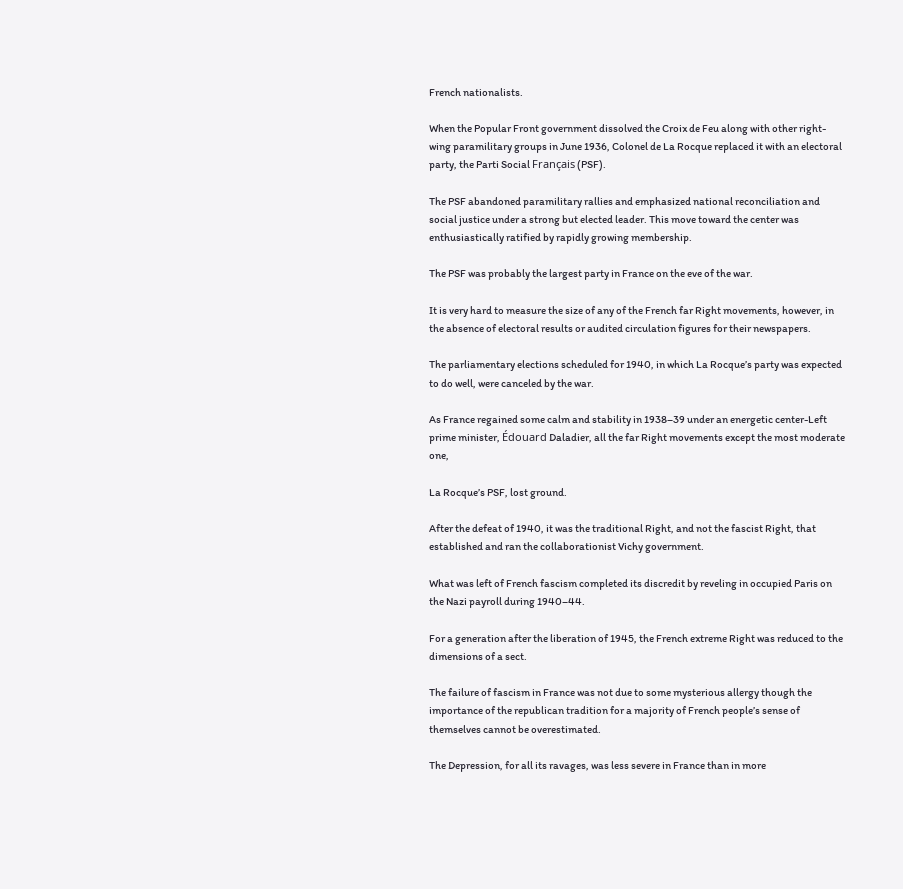French nationalists.

When the Popular Front government dissolved the Croix de Feu along with other right-wing paramilitary groups in June 1936, Colonel de La Rocque replaced it with an electoral party, the Parti Social Français (PSF).

The PSF abandoned paramilitary rallies and emphasized national reconciliation and social justice under a strong but elected leader. This move toward the center was enthusiastically ratified by rapidly growing membership.

The PSF was probably the largest party in France on the eve of the war.

It is very hard to measure the size of any of the French far Right movements, however, in the absence of electoral results or audited circulation figures for their newspapers.

The parliamentary elections scheduled for 1940, in which La Rocque’s party was expected to do well, were canceled by the war.

As France regained some calm and stability in 1938–39 under an energetic center-Left prime minister, Édouard Daladier, all the far Right movements except the most moderate one,

La Rocque’s PSF, lost ground.

After the defeat of 1940, it was the traditional Right, and not the fascist Right, that established and ran the collaborationist Vichy government.

What was left of French fascism completed its discredit by reveling in occupied Paris on the Nazi payroll during 1940–44.

For a generation after the liberation of 1945, the French extreme Right was reduced to the dimensions of a sect.

The failure of fascism in France was not due to some mysterious allergy though the importance of the republican tradition for a majority of French people’s sense of themselves cannot be overestimated.

The Depression, for all its ravages, was less severe in France than in more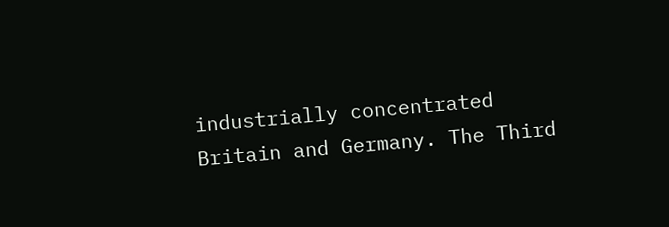industrially concentrated Britain and Germany. The Third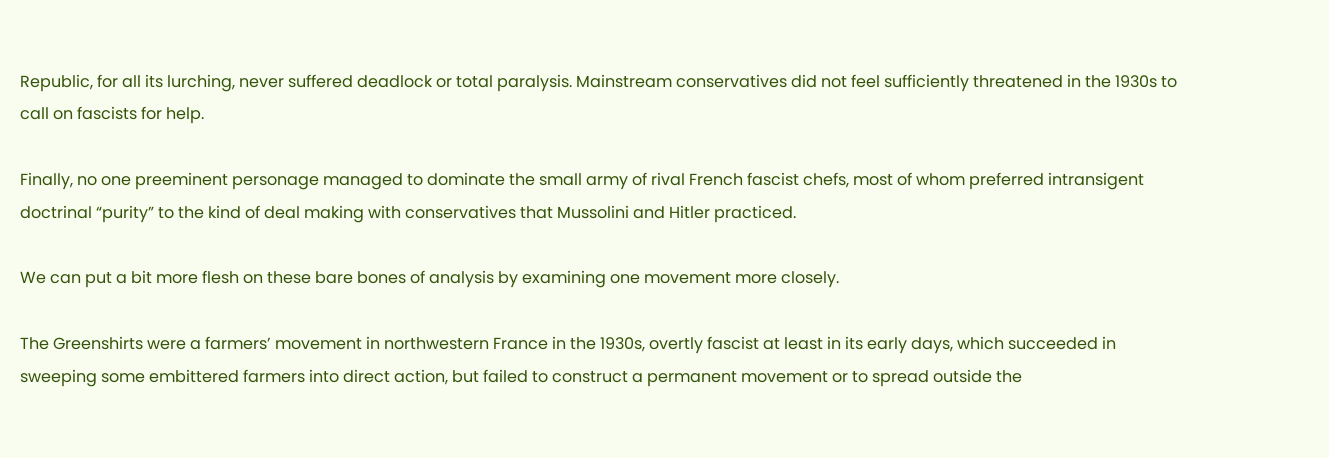Republic, for all its lurching, never suffered deadlock or total paralysis. Mainstream conservatives did not feel sufficiently threatened in the 1930s to call on fascists for help.

Finally, no one preeminent personage managed to dominate the small army of rival French fascist chefs, most of whom preferred intransigent doctrinal “purity” to the kind of deal making with conservatives that Mussolini and Hitler practiced.

We can put a bit more flesh on these bare bones of analysis by examining one movement more closely.

The Greenshirts were a farmers’ movement in northwestern France in the 1930s, overtly fascist at least in its early days, which succeeded in sweeping some embittered farmers into direct action, but failed to construct a permanent movement or to spread outside the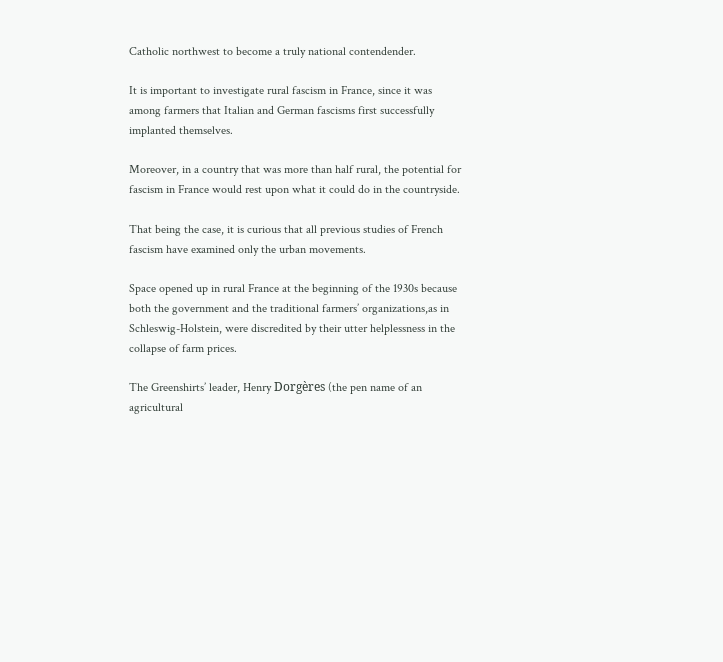Catholic northwest to become a truly national contendender.

It is important to investigate rural fascism in France, since it was among farmers that Italian and German fascisms first successfully implanted themselves.

Moreover, in a country that was more than half rural, the potential for fascism in France would rest upon what it could do in the countryside.

That being the case, it is curious that all previous studies of French fascism have examined only the urban movements.

Space opened up in rural France at the beginning of the 1930s because both the government and the traditional farmers’ organizations,as in Schleswig-Holstein, were discredited by their utter helplessness in the collapse of farm prices.

The Greenshirts’ leader, Henry Dorgères (the pen name of an agricultural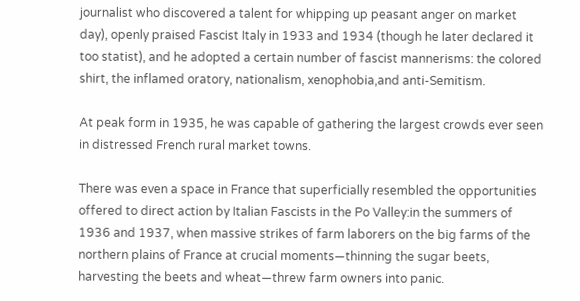journalist who discovered a talent for whipping up peasant anger on market day), openly praised Fascist Italy in 1933 and 1934 (though he later declared it too statist), and he adopted a certain number of fascist mannerisms: the colored shirt, the inflamed oratory, nationalism, xenophobia,and anti-Semitism.

At peak form in 1935, he was capable of gathering the largest crowds ever seen in distressed French rural market towns.

There was even a space in France that superficially resembled the opportunities offered to direct action by Italian Fascists in the Po Valley:in the summers of 1936 and 1937, when massive strikes of farm laborers on the big farms of the northern plains of France at crucial moments—thinning the sugar beets, harvesting the beets and wheat—threw farm owners into panic.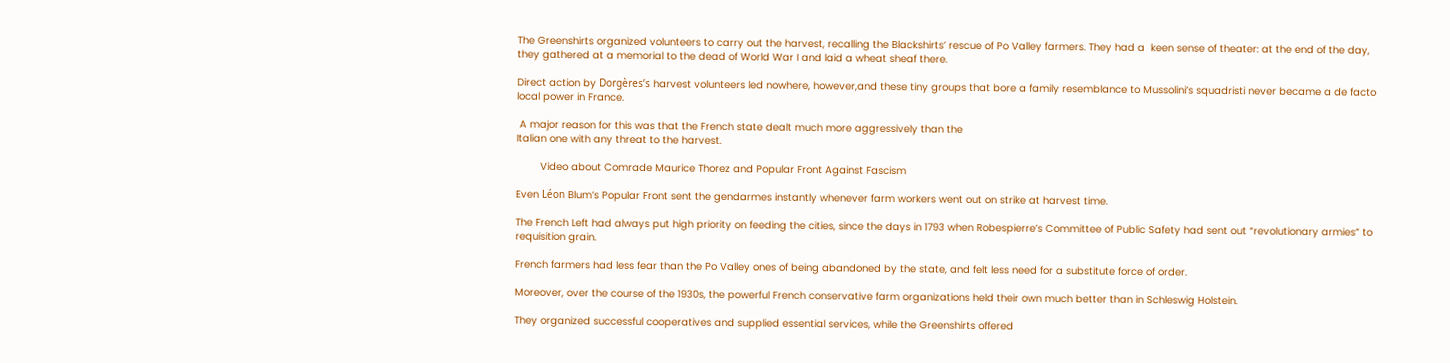The Greenshirts organized volunteers to carry out the harvest, recalling the Blackshirts’ rescue of Po Valley farmers. They had a  keen sense of theater: at the end of the day, they gathered at a memorial to the dead of World War I and laid a wheat sheaf there.

Direct action by Dorgères’s harvest volunteers led nowhere, however,and these tiny groups that bore a family resemblance to Mussolini’s squadristi never became a de facto local power in France.

 A major reason for this was that the French state dealt much more aggressively than the
Italian one with any threat to the harvest.

        Video about Comrade Maurice Thorez and Popular Front Against Fascism

Even Léon Blum’s Popular Front sent the gendarmes instantly whenever farm workers went out on strike at harvest time.

The French Left had always put high priority on feeding the cities, since the days in 1793 when Robespierre’s Committee of Public Safety had sent out “revolutionary armies” to requisition grain.

French farmers had less fear than the Po Valley ones of being abandoned by the state, and felt less need for a substitute force of order.

Moreover, over the course of the 1930s, the powerful French conservative farm organizations held their own much better than in Schleswig Holstein.

They organized successful cooperatives and supplied essential services, while the Greenshirts offered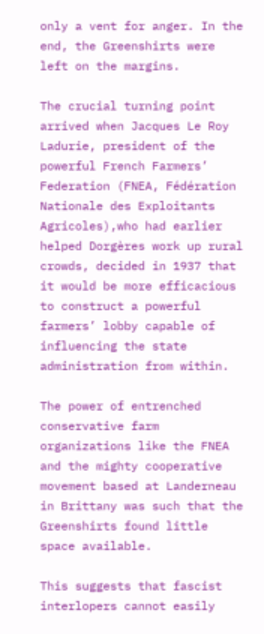only a vent for anger. In the end, the Greenshirts were left on the margins.

The crucial turning point arrived when Jacques Le Roy Ladurie, president of the powerful French Farmers’ Federation (FNEA, Fédération Nationale des Exploitants Agricoles),who had earlier helped Dorgères work up rural crowds, decided in 1937 that it would be more efficacious to construct a powerful farmers’ lobby capable of influencing the state administration from within.

The power of entrenched conservative farm organizations like the FNEA and the mighty cooperative movement based at Landerneau in Brittany was such that the Greenshirts found little space available.

This suggests that fascist interlopers cannot easily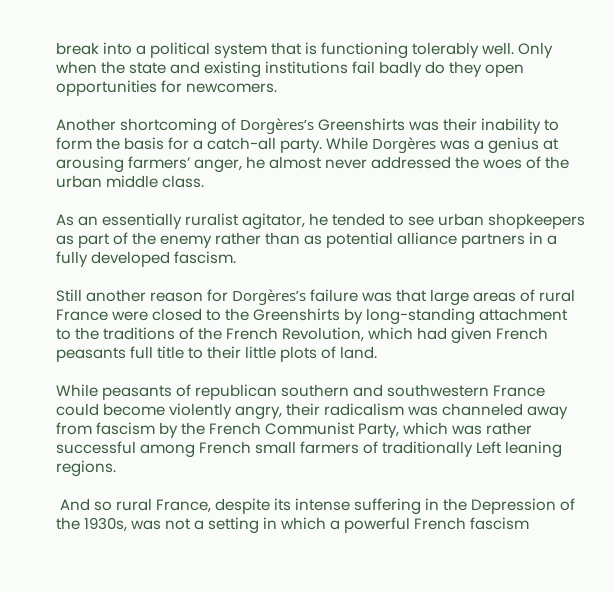break into a political system that is functioning tolerably well. Only when the state and existing institutions fail badly do they open opportunities for newcomers.

Another shortcoming of Dorgères’s Greenshirts was their inability to form the basis for a catch-all party. While Dorgères was a genius at arousing farmers’ anger, he almost never addressed the woes of the urban middle class.

As an essentially ruralist agitator, he tended to see urban shopkeepers as part of the enemy rather than as potential alliance partners in a fully developed fascism.

Still another reason for Dorgères’s failure was that large areas of rural France were closed to the Greenshirts by long-standing attachment to the traditions of the French Revolution, which had given French peasants full title to their little plots of land.

While peasants of republican southern and southwestern France could become violently angry, their radicalism was channeled away from fascism by the French Communist Party, which was rather successful among French small farmers of traditionally Left leaning regions.

 And so rural France, despite its intense suffering in the Depression of the 1930s, was not a setting in which a powerful French fascism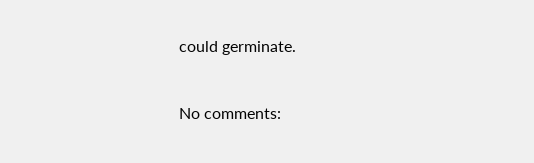could germinate.


No comments: